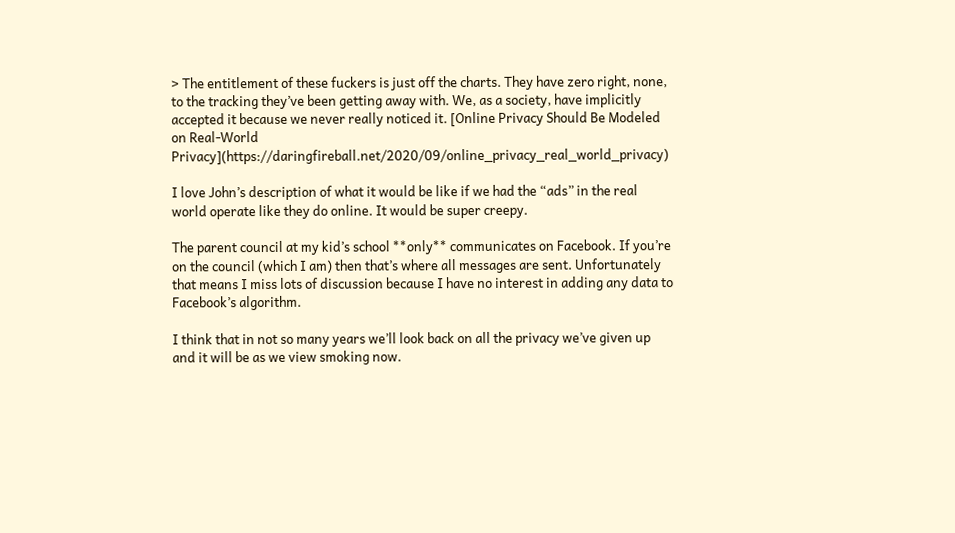> The entitlement of these fuckers is just off the charts. They have zero right, none, to the tracking they’ve been getting away with. We, as a society, have implicitly accepted it because we never really noticed it. [Online Privacy Should Be Modeled on Real-World Privacy](https://daringfireball.net/2020/09/online_privacy_real_world_privacy)

I love John’s description of what it would be like if we had the “ads” in the real world operate like they do online. It would be super creepy.

The parent council at my kid’s school **only** communicates on Facebook. If you’re on the council (which I am) then that’s where all messages are sent. Unfortunately that means I miss lots of discussion because I have no interest in adding any data to Facebook’s algorithm.

I think that in not so many years we’ll look back on all the privacy we’ve given up and it will be as we view smoking now.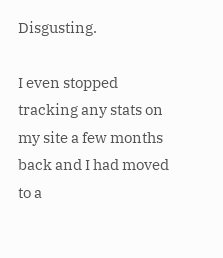Disgusting.

I even stopped tracking any stats on my site a few months back and I had moved to a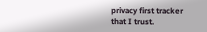privacy first tracker that I trust.